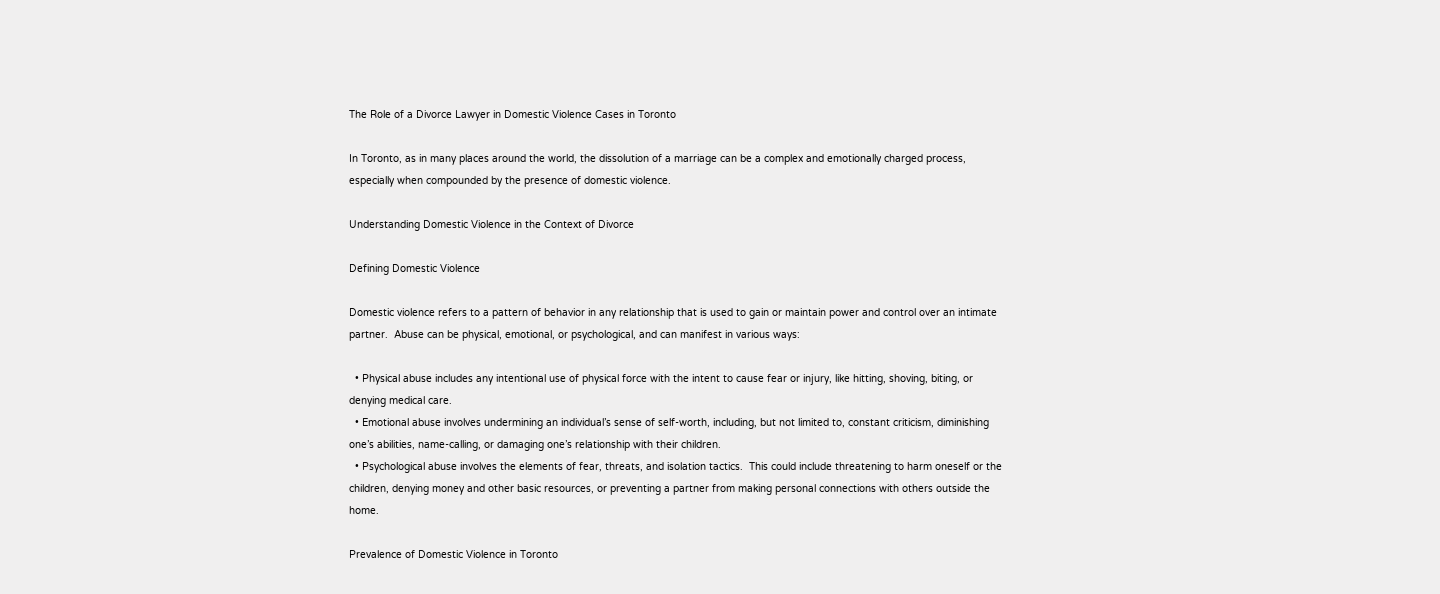The Role of a Divorce Lawyer in Domestic Violence Cases in Toronto

In Toronto, as in many places around the world, the dissolution of a marriage can be a complex and emotionally charged process, especially when compounded by the presence of domestic violence.

Understanding Domestic Violence in the Context of Divorce

Defining Domestic Violence

Domestic violence refers to a pattern of behavior in any relationship that is used to gain or maintain power and control over an intimate partner.  Abuse can be physical, emotional, or psychological, and can manifest in various ways:

  • Physical abuse includes any intentional use of physical force with the intent to cause fear or injury, like hitting, shoving, biting, or denying medical care.
  • Emotional abuse involves undermining an individual’s sense of self-worth, including, but not limited to, constant criticism, diminishing one’s abilities, name-calling, or damaging one’s relationship with their children.
  • Psychological abuse involves the elements of fear, threats, and isolation tactics.  This could include threatening to harm oneself or the children, denying money and other basic resources, or preventing a partner from making personal connections with others outside the home.

Prevalence of Domestic Violence in Toronto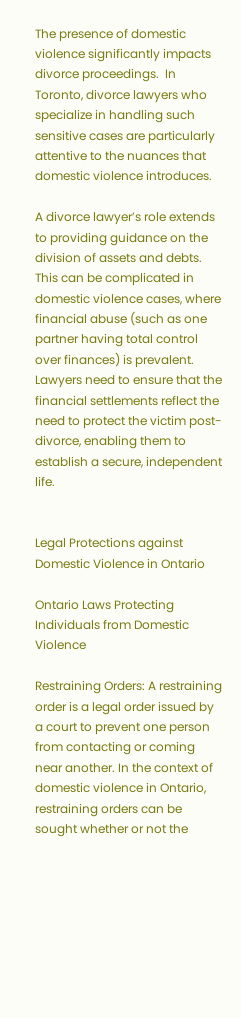The presence of domestic violence significantly impacts divorce proceedings.  In Toronto, divorce lawyers who specialize in handling such sensitive cases are particularly attentive to the nuances that domestic violence introduces.

A divorce lawyer’s role extends to providing guidance on the division of assets and debts.  This can be complicated in domestic violence cases, where financial abuse (such as one partner having total control over finances) is prevalent.  Lawyers need to ensure that the financial settlements reflect the need to protect the victim post-divorce, enabling them to establish a secure, independent life.


Legal Protections against Domestic Violence in Ontario

Ontario Laws Protecting Individuals from Domestic Violence

Restraining Orders: A restraining order is a legal order issued by a court to prevent one person from contacting or coming near another. In the context of domestic violence in Ontario, restraining orders can be sought whether or not the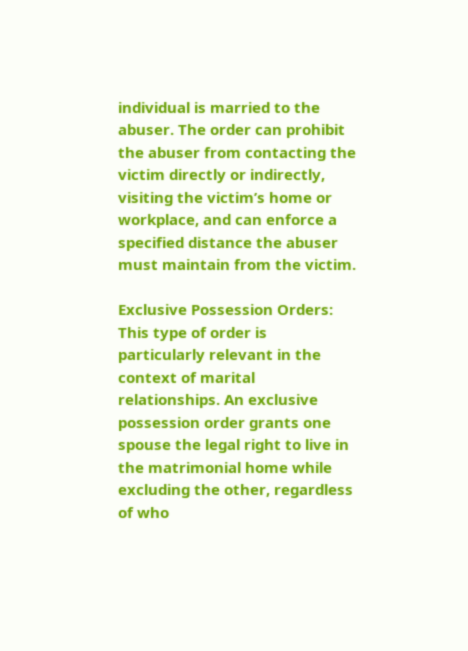individual is married to the abuser. The order can prohibit the abuser from contacting the victim directly or indirectly, visiting the victim’s home or workplace, and can enforce a specified distance the abuser must maintain from the victim.

Exclusive Possession Orders: This type of order is particularly relevant in the context of marital relationships. An exclusive possession order grants one spouse the legal right to live in the matrimonial home while excluding the other, regardless of who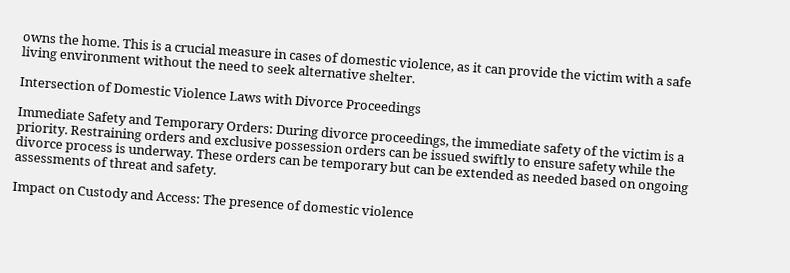owns the home. This is a crucial measure in cases of domestic violence, as it can provide the victim with a safe living environment without the need to seek alternative shelter.

Intersection of Domestic Violence Laws with Divorce Proceedings

Immediate Safety and Temporary Orders: During divorce proceedings, the immediate safety of the victim is a priority. Restraining orders and exclusive possession orders can be issued swiftly to ensure safety while the divorce process is underway. These orders can be temporary but can be extended as needed based on ongoing assessments of threat and safety.

Impact on Custody and Access: The presence of domestic violence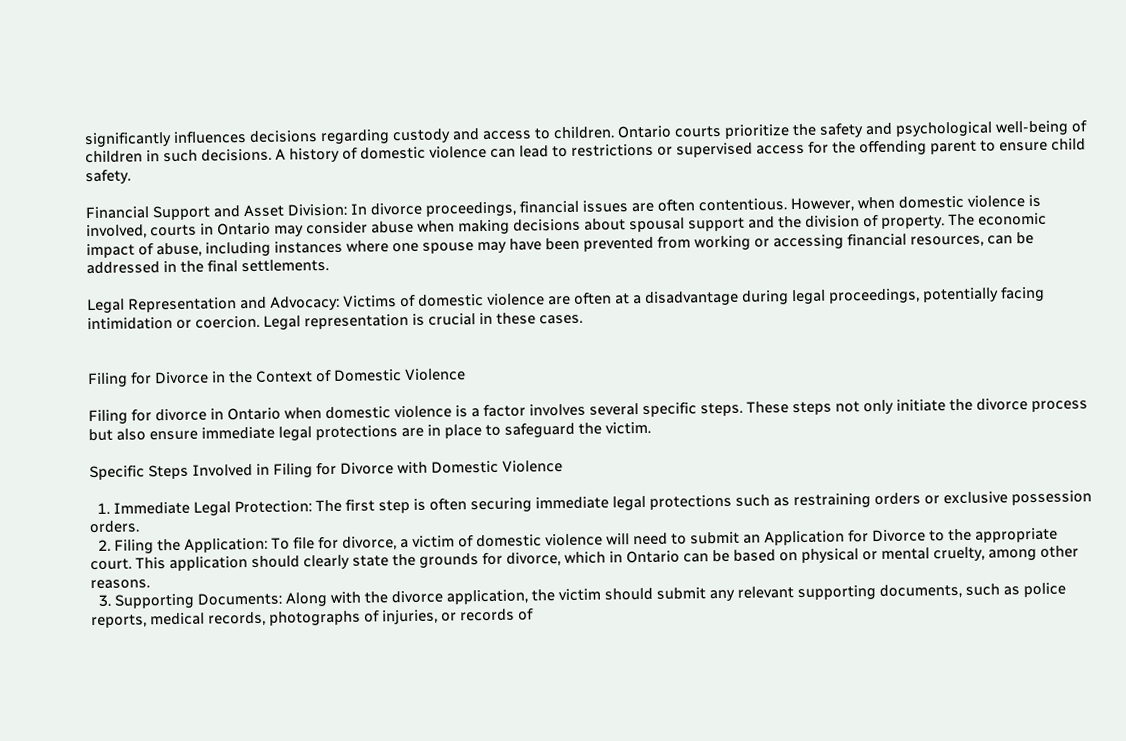significantly influences decisions regarding custody and access to children. Ontario courts prioritize the safety and psychological well-being of children in such decisions. A history of domestic violence can lead to restrictions or supervised access for the offending parent to ensure child safety.

Financial Support and Asset Division: In divorce proceedings, financial issues are often contentious. However, when domestic violence is involved, courts in Ontario may consider abuse when making decisions about spousal support and the division of property. The economic impact of abuse, including instances where one spouse may have been prevented from working or accessing financial resources, can be addressed in the final settlements.

Legal Representation and Advocacy: Victims of domestic violence are often at a disadvantage during legal proceedings, potentially facing intimidation or coercion. Legal representation is crucial in these cases.


Filing for Divorce in the Context of Domestic Violence

Filing for divorce in Ontario when domestic violence is a factor involves several specific steps. These steps not only initiate the divorce process but also ensure immediate legal protections are in place to safeguard the victim.

Specific Steps Involved in Filing for Divorce with Domestic Violence

  1. Immediate Legal Protection: The first step is often securing immediate legal protections such as restraining orders or exclusive possession orders.
  2. Filing the Application: To file for divorce, a victim of domestic violence will need to submit an Application for Divorce to the appropriate court. This application should clearly state the grounds for divorce, which in Ontario can be based on physical or mental cruelty, among other reasons.
  3. Supporting Documents: Along with the divorce application, the victim should submit any relevant supporting documents, such as police reports, medical records, photographs of injuries, or records of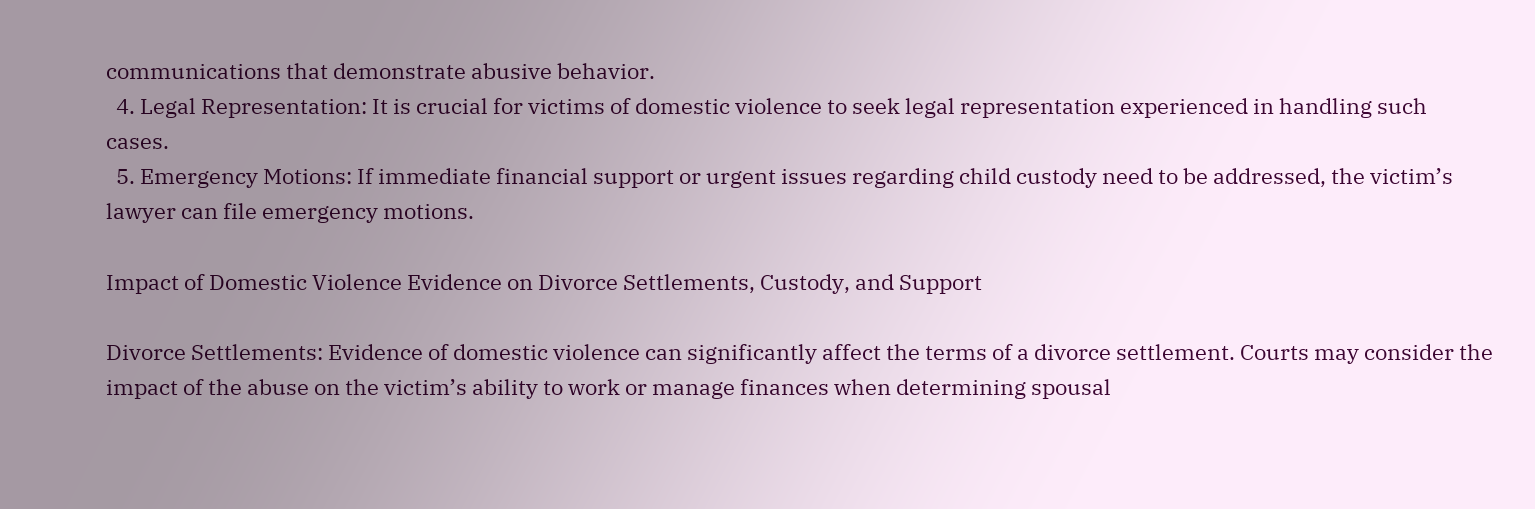communications that demonstrate abusive behavior.
  4. Legal Representation: It is crucial for victims of domestic violence to seek legal representation experienced in handling such cases.
  5. Emergency Motions: If immediate financial support or urgent issues regarding child custody need to be addressed, the victim’s lawyer can file emergency motions.

Impact of Domestic Violence Evidence on Divorce Settlements, Custody, and Support

Divorce Settlements: Evidence of domestic violence can significantly affect the terms of a divorce settlement. Courts may consider the impact of the abuse on the victim’s ability to work or manage finances when determining spousal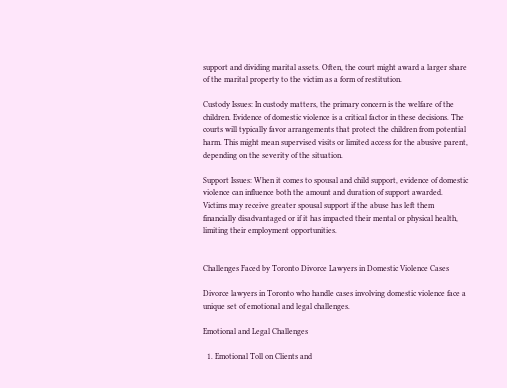support and dividing marital assets. Often, the court might award a larger share of the marital property to the victim as a form of restitution.

Custody Issues: In custody matters, the primary concern is the welfare of the children. Evidence of domestic violence is a critical factor in these decisions. The courts will typically favor arrangements that protect the children from potential harm. This might mean supervised visits or limited access for the abusive parent, depending on the severity of the situation.

Support Issues: When it comes to spousal and child support, evidence of domestic violence can influence both the amount and duration of support awarded. Victims may receive greater spousal support if the abuse has left them financially disadvantaged or if it has impacted their mental or physical health, limiting their employment opportunities.


Challenges Faced by Toronto Divorce Lawyers in Domestic Violence Cases

Divorce lawyers in Toronto who handle cases involving domestic violence face a unique set of emotional and legal challenges.

Emotional and Legal Challenges

  1. Emotional Toll on Clients and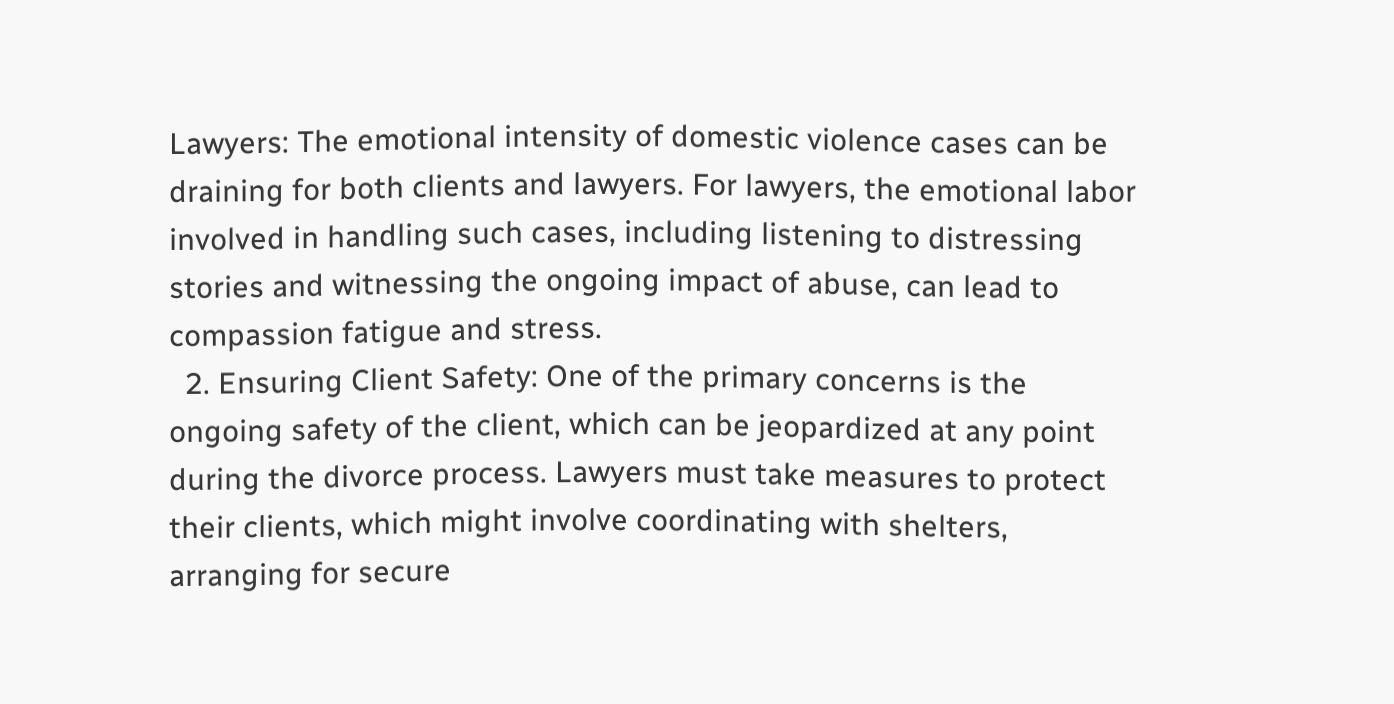Lawyers: The emotional intensity of domestic violence cases can be draining for both clients and lawyers. For lawyers, the emotional labor involved in handling such cases, including listening to distressing stories and witnessing the ongoing impact of abuse, can lead to compassion fatigue and stress.
  2. Ensuring Client Safety: One of the primary concerns is the ongoing safety of the client, which can be jeopardized at any point during the divorce process. Lawyers must take measures to protect their clients, which might involve coordinating with shelters, arranging for secure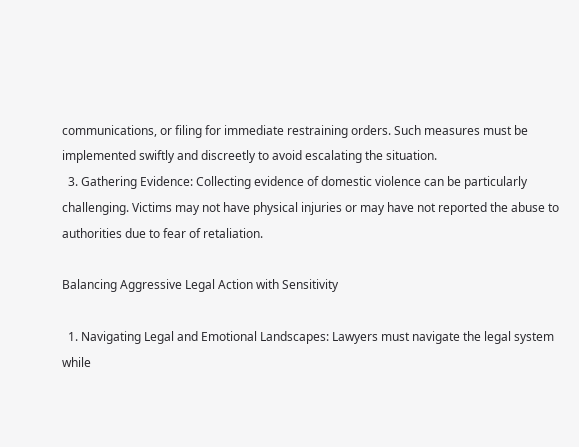communications, or filing for immediate restraining orders. Such measures must be implemented swiftly and discreetly to avoid escalating the situation.
  3. Gathering Evidence: Collecting evidence of domestic violence can be particularly challenging. Victims may not have physical injuries or may have not reported the abuse to authorities due to fear of retaliation.

Balancing Aggressive Legal Action with Sensitivity

  1. Navigating Legal and Emotional Landscapes: Lawyers must navigate the legal system while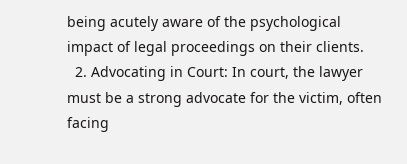being acutely aware of the psychological impact of legal proceedings on their clients.
  2. Advocating in Court: In court, the lawyer must be a strong advocate for the victim, often facing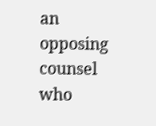an opposing counsel who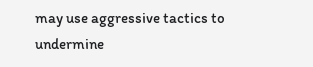may use aggressive tactics to undermine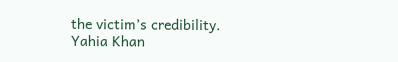the victim’s credibility.
Yahia Khan